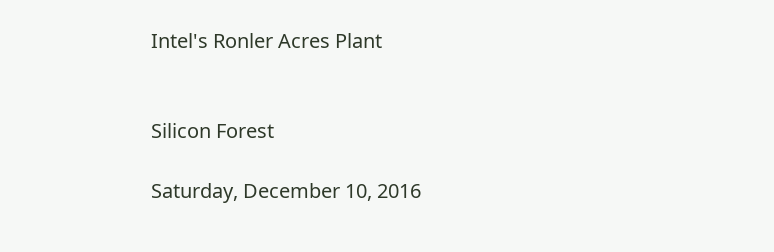Intel's Ronler Acres Plant


Silicon Forest

Saturday, December 10, 2016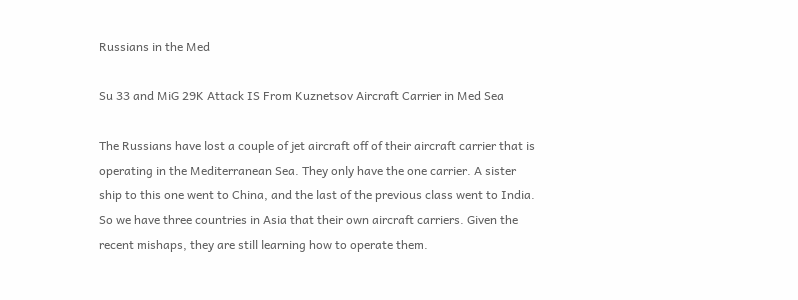Russians in the Med

Su 33 and MiG 29K Attack IS From Kuznetsov Aircraft Carrier in Med Sea

The Russians have lost a couple of jet aircraft off of their aircraft carrier that is operating in the Mediterranean Sea. They only have the one carrier. A sister ship to this one went to China, and the last of the previous class went to India. So we have three countries in Asia that their own aircraft carriers. Given the recent mishaps, they are still learning how to operate them.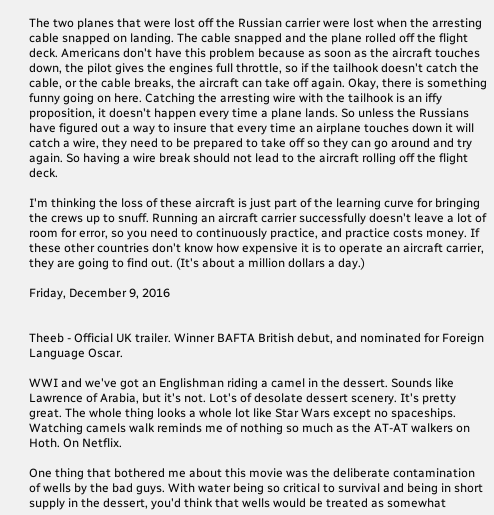The two planes that were lost off the Russian carrier were lost when the arresting cable snapped on landing. The cable snapped and the plane rolled off the flight deck. Americans don't have this problem because as soon as the aircraft touches down, the pilot gives the engines full throttle, so if the tailhook doesn't catch the cable, or the cable breaks, the aircraft can take off again. Okay, there is something funny going on here. Catching the arresting wire with the tailhook is an iffy proposition, it doesn't happen every time a plane lands. So unless the Russians have figured out a way to insure that every time an airplane touches down it will catch a wire, they need to be prepared to take off so they can go around and try again. So having a wire break should not lead to the aircraft rolling off the flight deck.

I'm thinking the loss of these aircraft is just part of the learning curve for bringing the crews up to snuff. Running an aircraft carrier successfully doesn't leave a lot of room for error, so you need to continuously practice, and practice costs money. If these other countries don't know how expensive it is to operate an aircraft carrier, they are going to find out. (It's about a million dollars a day.)

Friday, December 9, 2016


Theeb - Official UK trailer. Winner BAFTA British debut, and nominated for Foreign Language Oscar.

WWI and we've got an Englishman riding a camel in the dessert. Sounds like Lawrence of Arabia, but it's not. Lot's of desolate dessert scenery. It's pretty great. The whole thing looks a whole lot like Star Wars except no spaceships. Watching camels walk reminds me of nothing so much as the AT-AT walkers on Hoth. On Netflix.

One thing that bothered me about this movie was the deliberate contamination of wells by the bad guys. With water being so critical to survival and being in short supply in the dessert, you'd think that wells would be treated as somewhat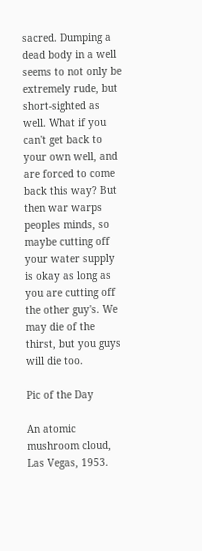sacred. Dumping a dead body in a well seems to not only be extremely rude, but short-sighted as well. What if you can't get back to your own well, and are forced to come back this way? But then war warps peoples minds, so maybe cutting off your water supply is okay as long as you are cutting off the other guy's. We may die of the thirst, but you guys will die too.

Pic of the Day

An atomic mushroom cloud, Las Vegas, 1953.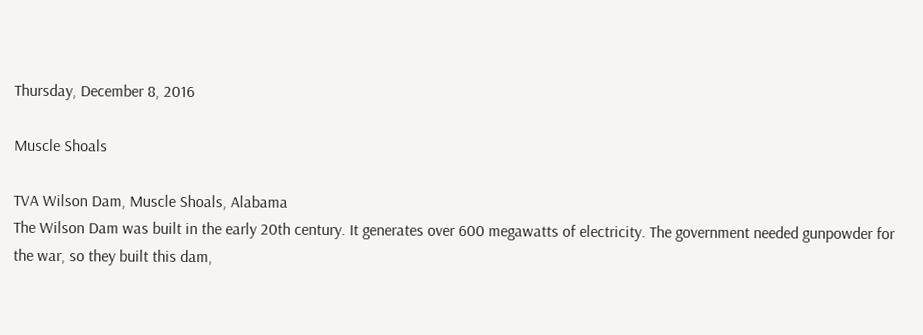Thursday, December 8, 2016

Muscle Shoals

TVA Wilson Dam, Muscle Shoals, Alabama
The Wilson Dam was built in the early 20th century. It generates over 600 megawatts of electricity. The government needed gunpowder for the war, so they built this dam,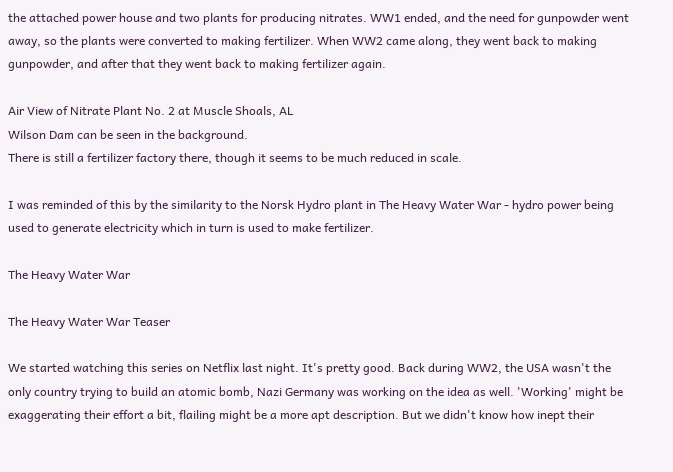the attached power house and two plants for producing nitrates. WW1 ended, and the need for gunpowder went away, so the plants were converted to making fertilizer. When WW2 came along, they went back to making gunpowder, and after that they went back to making fertilizer again.

Air View of Nitrate Plant No. 2 at Muscle Shoals, AL
Wilson Dam can be seen in the background.
There is still a fertilizer factory there, though it seems to be much reduced in scale.

I was reminded of this by the similarity to the Norsk Hydro plant in The Heavy Water War - hydro power being used to generate electricity which in turn is used to make fertilizer.

The Heavy Water War

The Heavy Water War Teaser

We started watching this series on Netflix last night. It's pretty good. Back during WW2, the USA wasn't the only country trying to build an atomic bomb, Nazi Germany was working on the idea as well. 'Working' might be exaggerating their effort a bit, flailing might be a more apt description. But we didn't know how inept their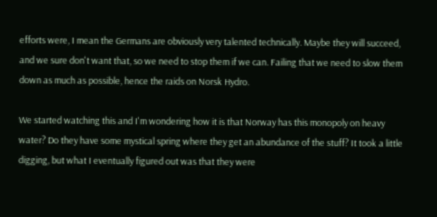efforts were, I mean the Germans are obviously very talented technically. Maybe they will succeed, and we sure don't want that, so we need to stop them if we can. Failing that we need to slow them down as much as possible, hence the raids on Norsk Hydro.

We started watching this and I'm wondering how it is that Norway has this monopoly on heavy water? Do they have some mystical spring where they get an abundance of the stuff? It took a little digging, but what I eventually figured out was that they were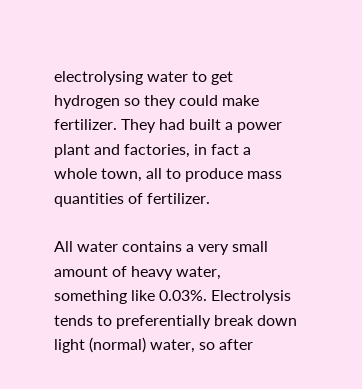electrolysing water to get hydrogen so they could make fertilizer. They had built a power plant and factories, in fact a whole town, all to produce mass quantities of fertilizer.

All water contains a very small amount of heavy water, something like 0.03%. Electrolysis tends to preferentially break down light (normal) water, so after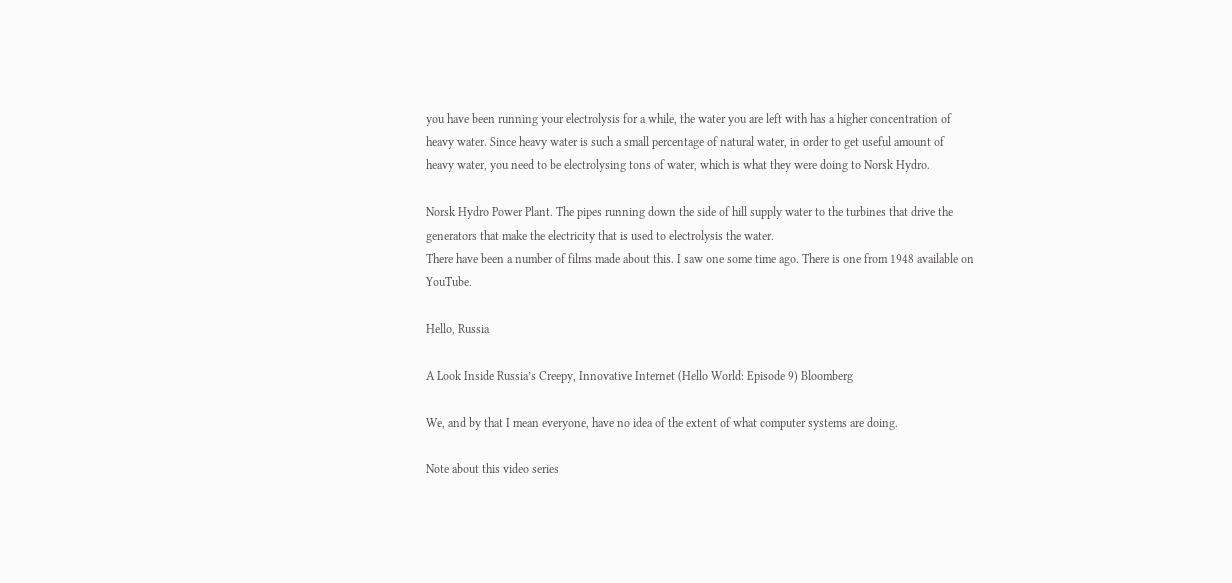you have been running your electrolysis for a while, the water you are left with has a higher concentration of heavy water. Since heavy water is such a small percentage of natural water, in order to get useful amount of heavy water, you need to be electrolysing tons of water, which is what they were doing to Norsk Hydro.

Norsk Hydro Power Plant. The pipes running down the side of hill supply water to the turbines that drive the generators that make the electricity that is used to electrolysis the water.
There have been a number of films made about this. I saw one some time ago. There is one from 1948 available on YouTube.

Hello, Russia

A Look Inside Russia’s Creepy, Innovative Internet (Hello World: Episode 9) Bloomberg

We, and by that I mean everyone, have no idea of the extent of what computer systems are doing.

Note about this video series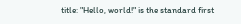title: "Hello, world!" is the standard first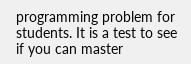programming problem for students. It is a test to see if you can master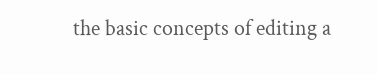the basic concepts of editing a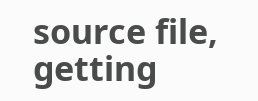source file, getting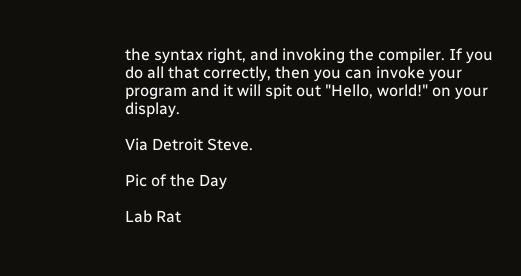the syntax right, and invoking the compiler. If you do all that correctly, then you can invoke your program and it will spit out "Hello, world!" on your display.

Via Detroit Steve.

Pic of the Day

Lab Rat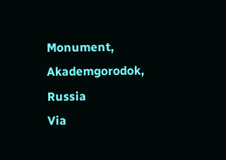Monument, Akademgorodok, Russia
Via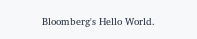Bloomberg's Hello World.